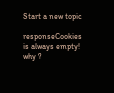Start a new topic

responseCookies is always empty! why ?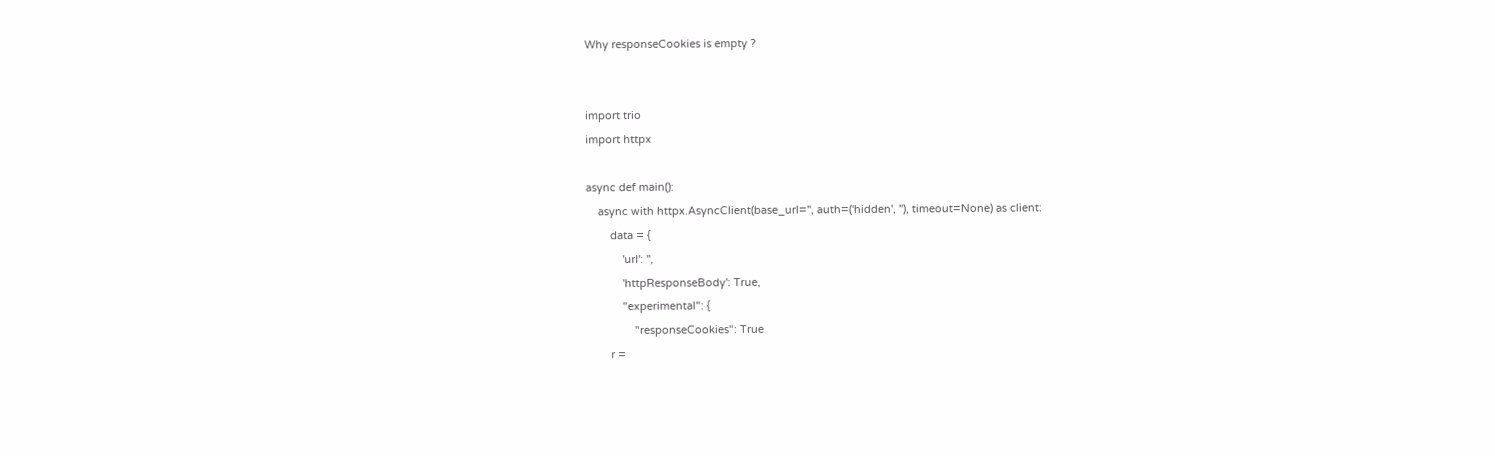Why responseCookies is empty ?


import trio
import httpx

async def main():
    async with httpx.AsyncClient(base_url='', auth=('hidden', ''), timeout=None) as client:
        data = {
            'url': '',
            'httpResponseBody': True,
            "experimental": {
                "responseCookies": True
        r =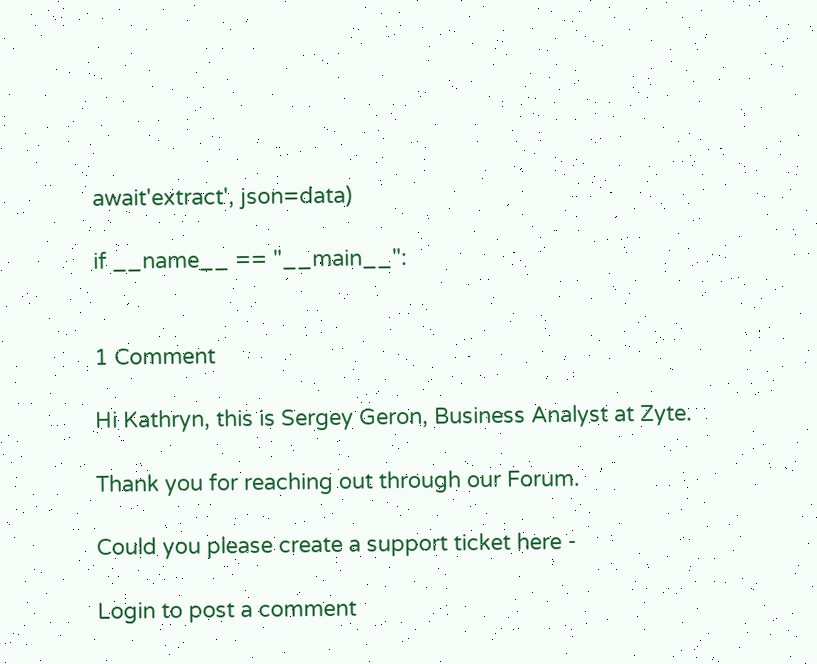await'extract', json=data)

if __name__ == "__main__":


1 Comment

Hi Kathryn, this is Sergey Geron, Business Analyst at Zyte.

Thank you for reaching out through our Forum.

Could you please create a support ticket here -

Login to post a comment